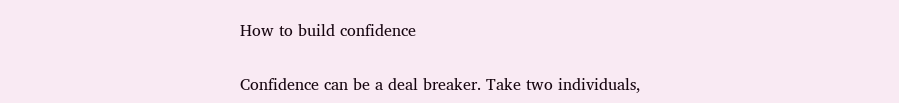How to build confidence

Confidence can be a deal breaker. Take two individuals,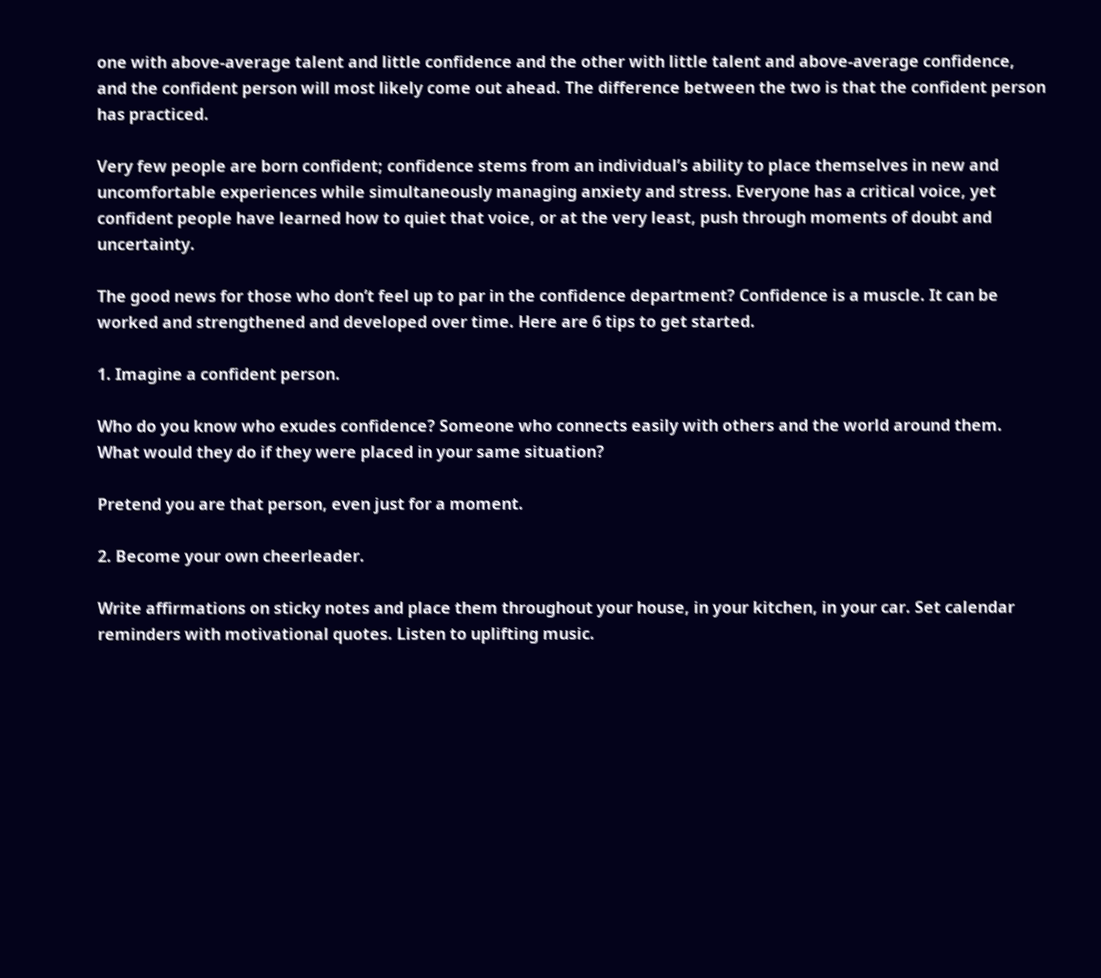one with above-average talent and little confidence and the other with little talent and above-average confidence, and the confident person will most likely come out ahead. The difference between the two is that the confident person has practiced.

Very few people are born confident; confidence stems from an individual’s ability to place themselves in new and uncomfortable experiences while simultaneously managing anxiety and stress. Everyone has a critical voice, yet confident people have learned how to quiet that voice, or at the very least, push through moments of doubt and uncertainty.

The good news for those who don’t feel up to par in the confidence department? Confidence is a muscle. It can be worked and strengthened and developed over time. Here are 6 tips to get started.

1. Imagine a confident person.

Who do you know who exudes confidence? Someone who connects easily with others and the world around them. What would they do if they were placed in your same situation?

Pretend you are that person, even just for a moment.

2. Become your own cheerleader.

Write affirmations on sticky notes and place them throughout your house, in your kitchen, in your car. Set calendar reminders with motivational quotes. Listen to uplifting music.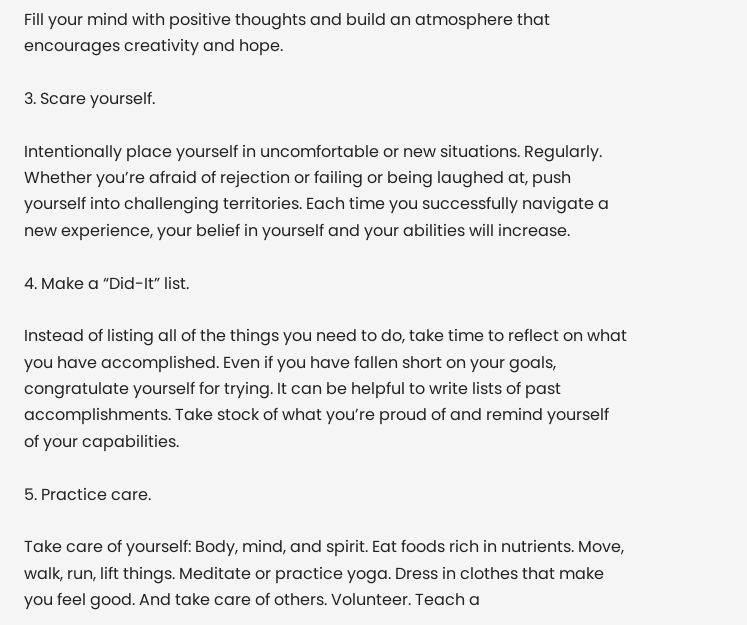Fill your mind with positive thoughts and build an atmosphere that encourages creativity and hope.

3. Scare yourself.

Intentionally place yourself in uncomfortable or new situations. Regularly. Whether you’re afraid of rejection or failing or being laughed at, push yourself into challenging territories. Each time you successfully navigate a new experience, your belief in yourself and your abilities will increase.

4. Make a “Did-It” list.

Instead of listing all of the things you need to do, take time to reflect on what you have accomplished. Even if you have fallen short on your goals, congratulate yourself for trying. It can be helpful to write lists of past accomplishments. Take stock of what you’re proud of and remind yourself of your capabilities.

5. Practice care.

Take care of yourself: Body, mind, and spirit. Eat foods rich in nutrients. Move, walk, run, lift things. Meditate or practice yoga. Dress in clothes that make you feel good. And take care of others. Volunteer. Teach a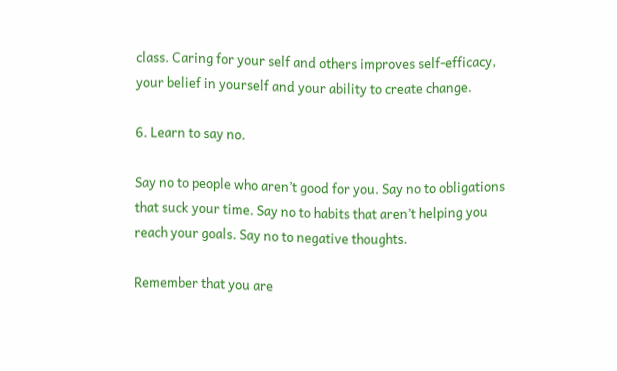class. Caring for your self and others improves self-efficacy, your belief in yourself and your ability to create change.

6. Learn to say no.

Say no to people who aren’t good for you. Say no to obligations that suck your time. Say no to habits that aren’t helping you reach your goals. Say no to negative thoughts.

Remember that you are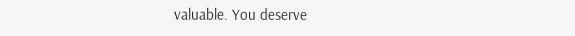valuable. You deserve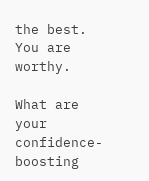the best. You are worthy.

What are your confidence-boosting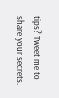tips? Tweet me to share your secrets.